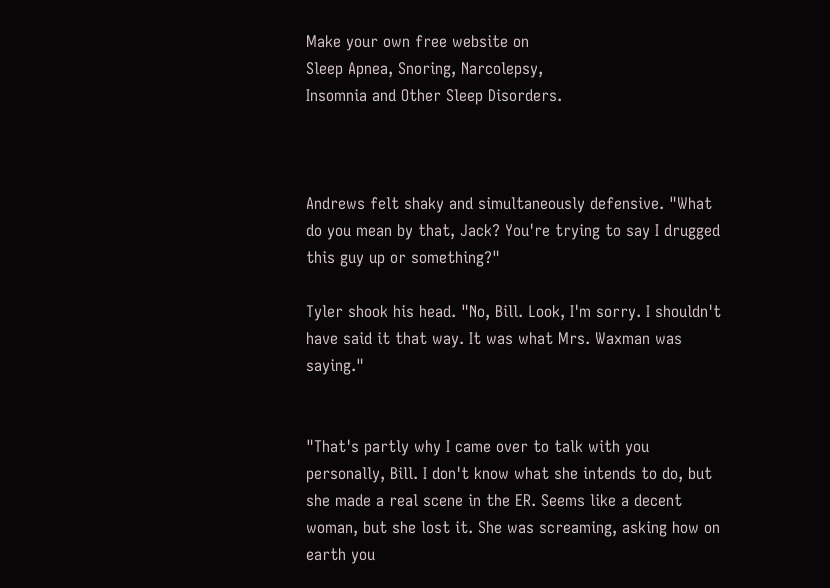Make your own free website on
Sleep Apnea, Snoring, Narcolepsy,
Insomnia and Other Sleep Disorders.



Andrews felt shaky and simultaneously defensive. "What do you mean by that, Jack? You're trying to say I drugged this guy up or something?"

Tyler shook his head. "No, Bill. Look, I'm sorry. I shouldn't have said it that way. It was what Mrs. Waxman was saying."


"That's partly why I came over to talk with you personally, Bill. I don't know what she intends to do, but she made a real scene in the ER. Seems like a decent woman, but she lost it. She was screaming, asking how on earth you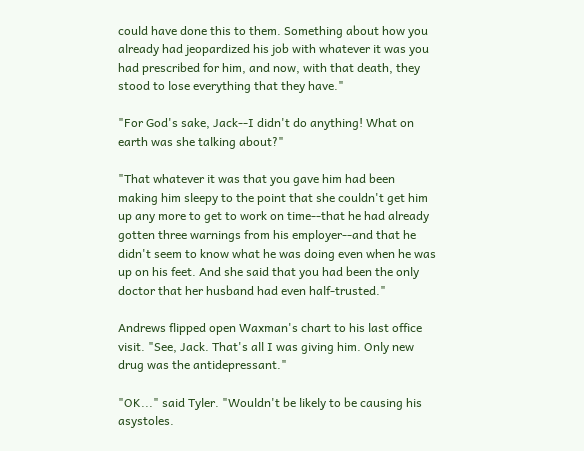could have done this to them. Something about how you already had jeopardized his job with whatever it was you had prescribed for him, and now, with that death, they stood to lose everything that they have."

"For God's sake, Jack--I didn't do anything! What on earth was she talking about?"

"That whatever it was that you gave him had been making him sleepy to the point that she couldn't get him up any more to get to work on time--that he had already gotten three warnings from his employer--and that he didn't seem to know what he was doing even when he was up on his feet. And she said that you had been the only doctor that her husband had even half-trusted."

Andrews flipped open Waxman's chart to his last office visit. "See, Jack. That's all I was giving him. Only new drug was the antidepressant."

"OK..." said Tyler. "Wouldn't be likely to be causing his asystoles.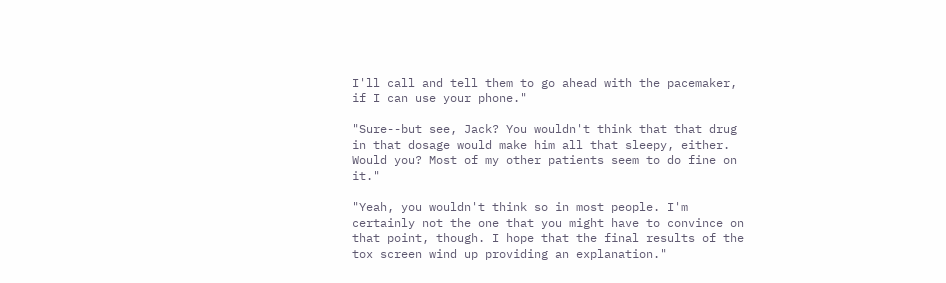I'll call and tell them to go ahead with the pacemaker, if I can use your phone."

"Sure--but see, Jack? You wouldn't think that that drug in that dosage would make him all that sleepy, either. Would you? Most of my other patients seem to do fine on it."

"Yeah, you wouldn't think so in most people. I'm certainly not the one that you might have to convince on that point, though. I hope that the final results of the tox screen wind up providing an explanation."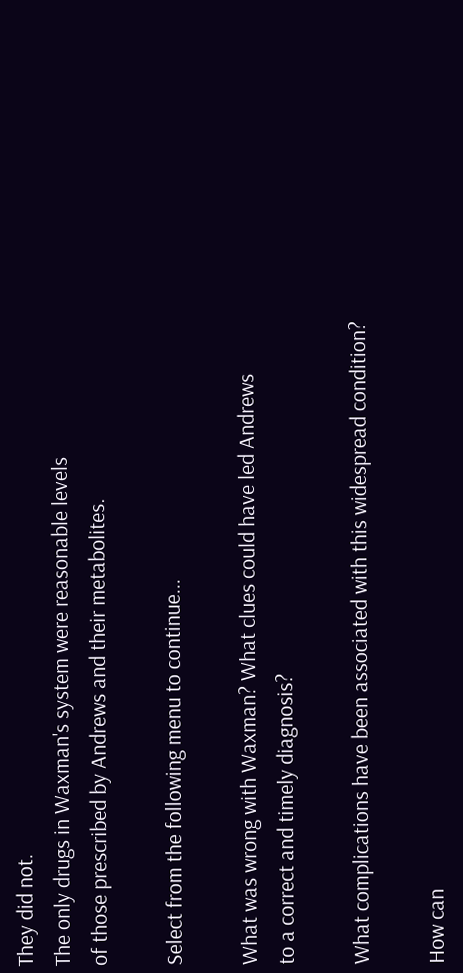They did not.
The only drugs in Waxman's system were reasonable levels
of those prescribed by Andrews and their metabolites.

Select from the following menu to continue...

What was wrong with Waxman? What clues could have led Andrews
to a correct and timely diagnosis?

What complications have been associated with this widespread condition?

How can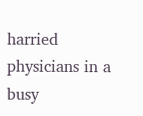harried physicians in a busy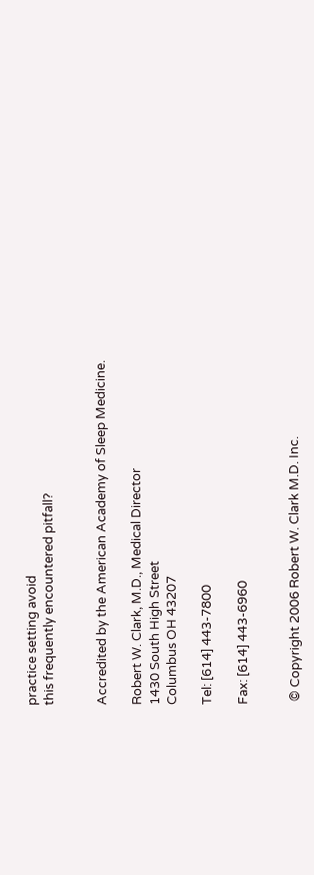practice setting avoid
this frequently encountered pitfall?


Accredited by the American Academy of Sleep Medicine.

Robert W. Clark, M.D., Medical Director
1430 South High Street
Columbus OH 43207

Tel: [614] 443-7800

Fax: [614] 443-6960


 © Copyright 2006 Robert W. Clark M.D. Inc.